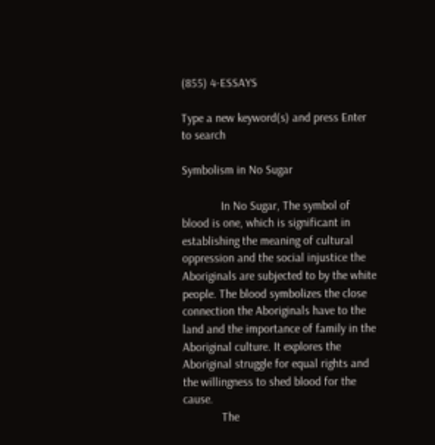(855) 4-ESSAYS

Type a new keyword(s) and press Enter to search

Symbolism in No Sugar

             In No Sugar, The symbol of blood is one, which is significant in establishing the meaning of cultural oppression and the social injustice the Aboriginals are subjected to by the white people. The blood symbolizes the close connection the Aboriginals have to the land and the importance of family in the Aboriginal culture. It explores the Aboriginal struggle for equal rights and the willingness to shed blood for the cause.
             The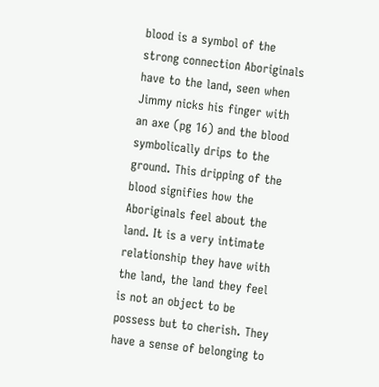blood is a symbol of the strong connection Aboriginals have to the land, seen when Jimmy nicks his finger with an axe (pg 16) and the blood symbolically drips to the ground. This dripping of the blood signifies how the Aboriginals feel about the land. It is a very intimate relationship they have with the land, the land they feel is not an object to be possess but to cherish. They have a sense of belonging to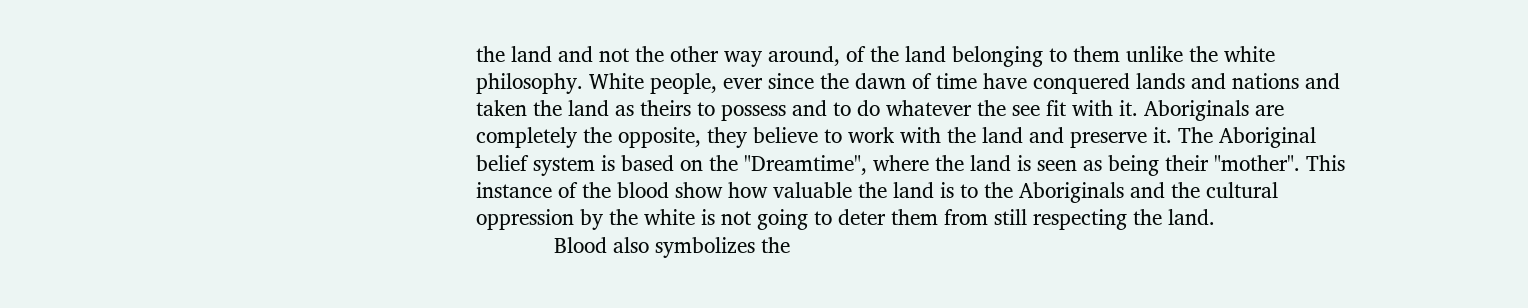the land and not the other way around, of the land belonging to them unlike the white philosophy. White people, ever since the dawn of time have conquered lands and nations and taken the land as theirs to possess and to do whatever the see fit with it. Aboriginals are completely the opposite, they believe to work with the land and preserve it. The Aboriginal belief system is based on the "Dreamtime", where the land is seen as being their "mother". This instance of the blood show how valuable the land is to the Aboriginals and the cultural oppression by the white is not going to deter them from still respecting the land.
             Blood also symbolizes the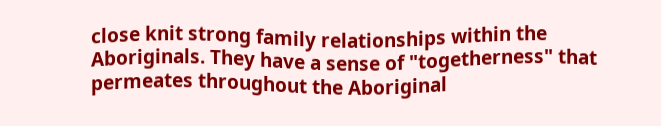close knit strong family relationships within the Aboriginals. They have a sense of "togetherness" that permeates throughout the Aboriginal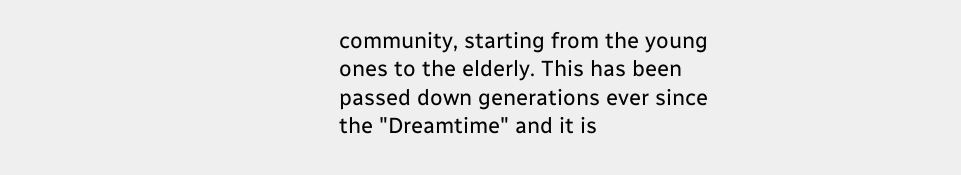community, starting from the young ones to the elderly. This has been passed down generations ever since the "Dreamtime" and it is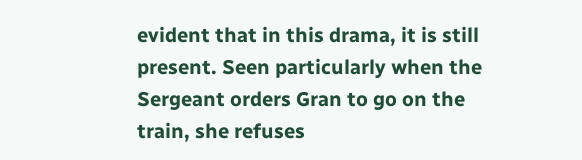evident that in this drama, it is still present. Seen particularly when the Sergeant orders Gran to go on the train, she refuses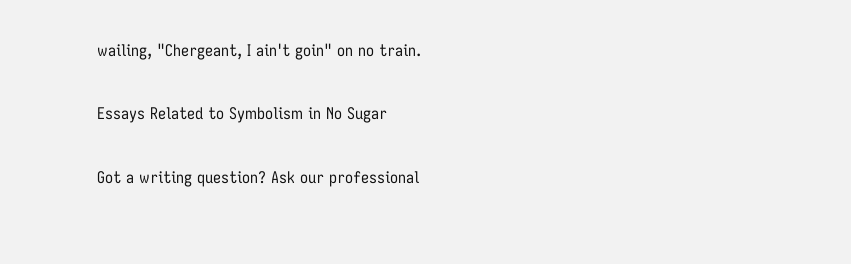wailing, "Chergeant, I ain't goin" on no train.

Essays Related to Symbolism in No Sugar

Got a writing question? Ask our professional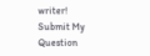writer!
Submit My Question